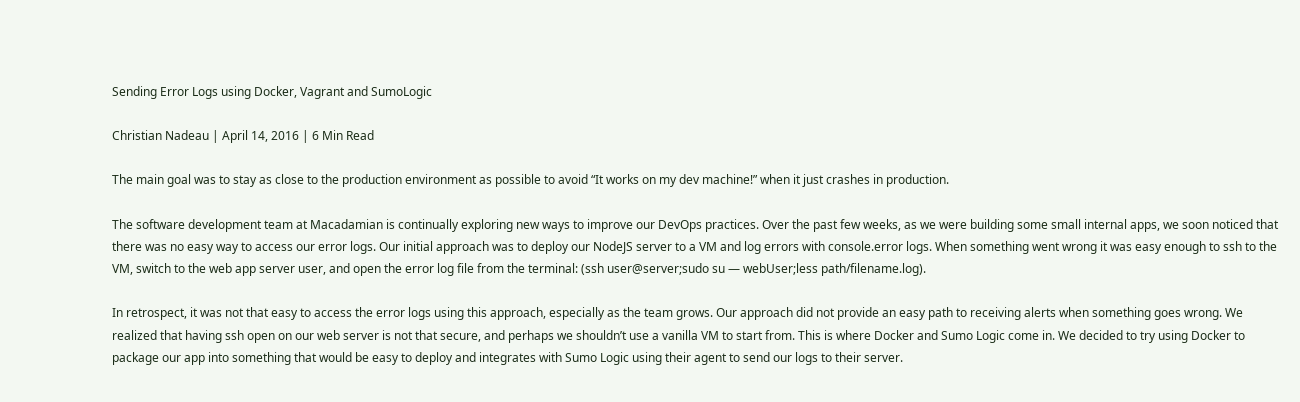Sending Error Logs using Docker, Vagrant and SumoLogic

Christian Nadeau | April 14, 2016 | 6 Min Read

The main goal was to stay as close to the production environment as possible to avoid “It works on my dev machine!” when it just crashes in production.

The software development team at Macadamian is continually exploring new ways to improve our DevOps practices. Over the past few weeks, as we were building some small internal apps, we soon noticed that there was no easy way to access our error logs. Our initial approach was to deploy our NodeJS server to a VM and log errors with console.error logs. When something went wrong it was easy enough to ssh to the VM, switch to the web app server user, and open the error log file from the terminal: (ssh user@server;sudo su — webUser;less path/filename.log).

In retrospect, it was not that easy to access the error logs using this approach, especially as the team grows. Our approach did not provide an easy path to receiving alerts when something goes wrong. We realized that having ssh open on our web server is not that secure, and perhaps we shouldn’t use a vanilla VM to start from. This is where Docker and Sumo Logic come in. We decided to try using Docker to package our app into something that would be easy to deploy and integrates with Sumo Logic using their agent to send our logs to their server.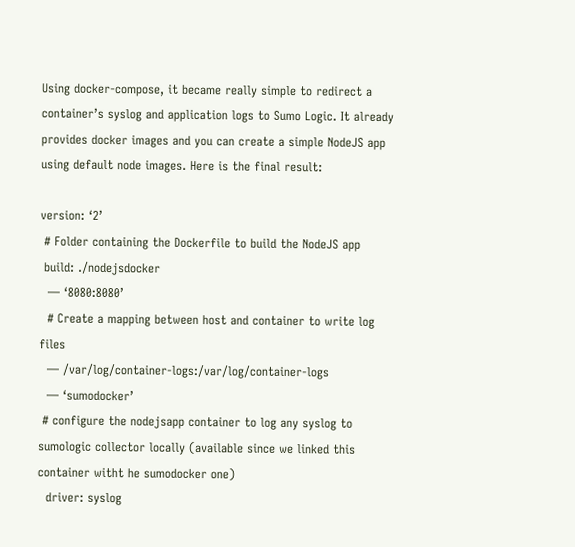Using docker-compose, it became really simple to redirect a container’s syslog and application logs to Sumo Logic. It already provides docker images and you can create a simple NodeJS app using default node images. Here is the final result:

version: ‘2’
 # Folder containing the Dockerfile to build the NodeJS app
 build: ./nodejsdocker
  — ‘8080:8080’
  # Create a mapping between host and container to write log files
  — /var/log/container-logs:/var/log/container-logs
  — ‘sumodocker’
 # configure the nodejsapp container to log any syslog to sumologic collector locally (available since we linked this container witht he sumodocker one)
  driver: syslog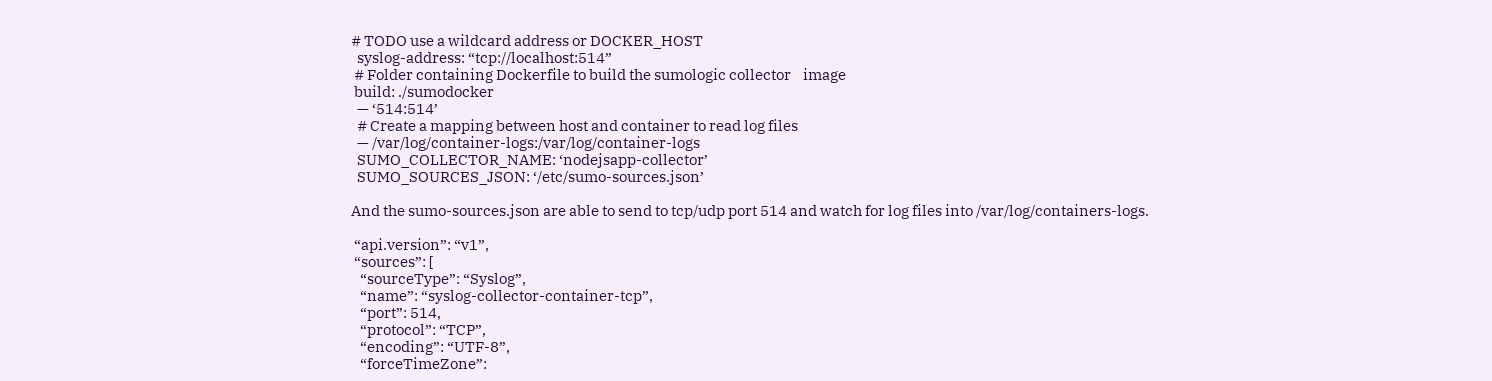# TODO use a wildcard address or DOCKER_HOST
  syslog-address: “tcp://localhost:514”
 # Folder containing Dockerfile to build the sumologic collector    image
 build: ./sumodocker
  — ‘514:514’
  # Create a mapping between host and container to read log files
  — /var/log/container-logs:/var/log/container-logs
  SUMO_COLLECTOR_NAME: ‘nodejsapp-collector’
  SUMO_SOURCES_JSON: ‘/etc/sumo-sources.json’

And the sumo-sources.json are able to send to tcp/udp port 514 and watch for log files into /var/log/containers-logs.

 “api.version”: “v1”,
 “sources”: [
   “sourceType”: “Syslog”,
   “name”: “syslog-collector-container-tcp”,
   “port”: 514,
   “protocol”: “TCP”,
   “encoding”: “UTF-8”,
   “forceTimeZone”: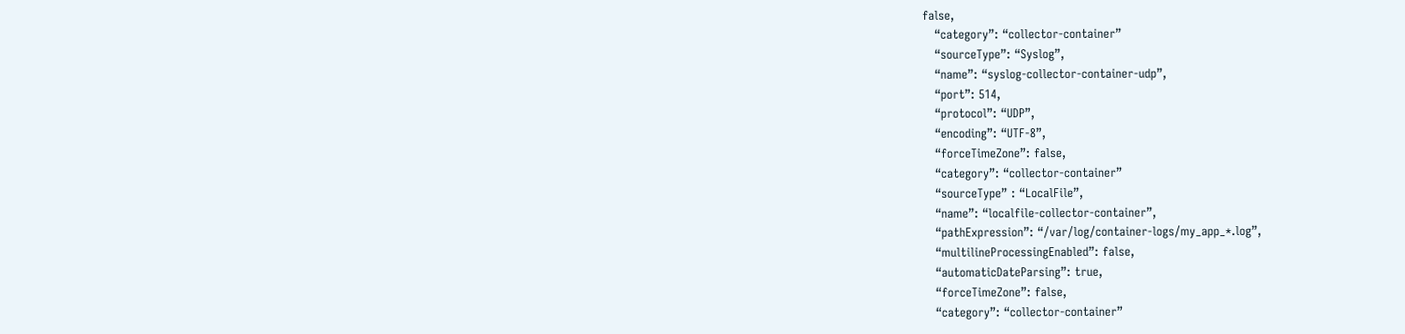false,
   “category”: “collector-container”
   “sourceType”: “Syslog”,
   “name”: “syslog-collector-container-udp”,
   “port”: 514,
   “protocol”: “UDP”,
   “encoding”: “UTF-8”,
   “forceTimeZone”: false,
   “category”: “collector-container”
   “sourceType” : “LocalFile”,
   “name”: “localfile-collector-container”,
   “pathExpression”: “/var/log/container-logs/my_app_*.log”,
   “multilineProcessingEnabled”: false,
   “automaticDateParsing”: true,
   “forceTimeZone”: false,
   “category”: “collector-container”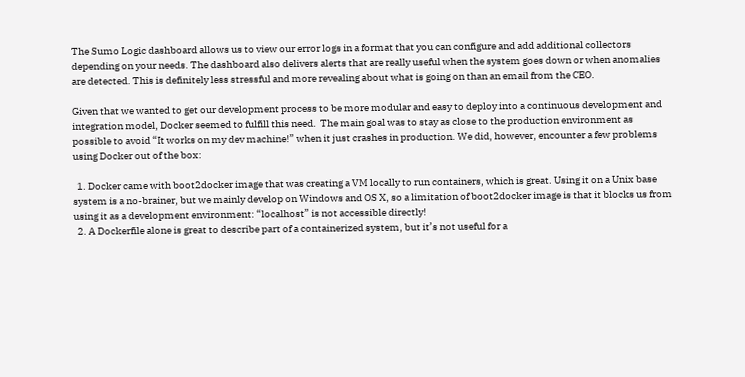The Sumo Logic dashboard allows us to view our error logs in a format that you can configure and add additional collectors depending on your needs. The dashboard also delivers alerts that are really useful when the system goes down or when anomalies are detected. This is definitely less stressful and more revealing about what is going on than an email from the CEO.

Given that we wanted to get our development process to be more modular and easy to deploy into a continuous development and integration model, Docker seemed to fulfill this need.  The main goal was to stay as close to the production environment as possible to avoid “It works on my dev machine!” when it just crashes in production. We did, however, encounter a few problems using Docker out of the box:

  1. Docker came with boot2docker image that was creating a VM locally to run containers, which is great. Using it on a Unix base system is a no-brainer, but we mainly develop on Windows and OS X, so a limitation of boot2docker image is that it blocks us from using it as a development environment: “localhost” is not accessible directly!
  2. A Dockerfile alone is great to describe part of a containerized system, but it’s not useful for a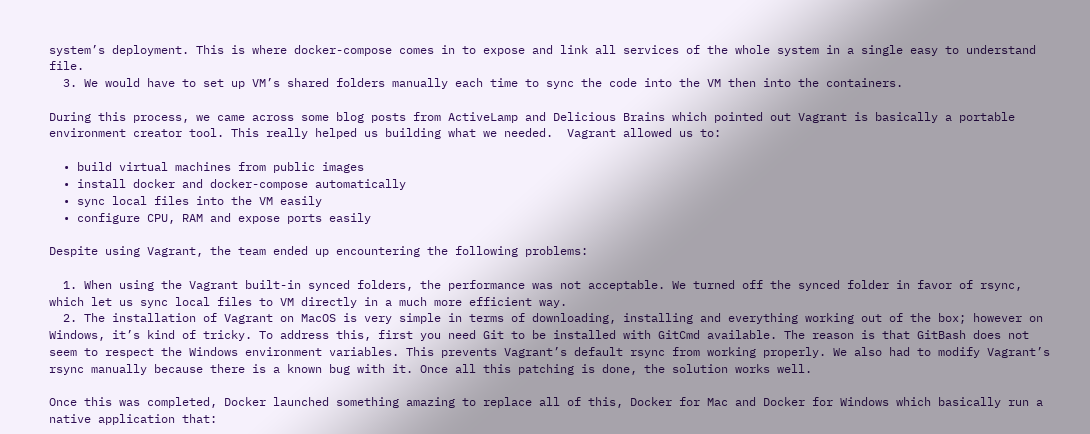system’s deployment. This is where docker-compose comes in to expose and link all services of the whole system in a single easy to understand file.
  3. We would have to set up VM’s shared folders manually each time to sync the code into the VM then into the containers.

During this process, we came across some blog posts from ActiveLamp and Delicious Brains which pointed out Vagrant is basically a portable environment creator tool. This really helped us building what we needed.  Vagrant allowed us to:

  • build virtual machines from public images
  • install docker and docker-compose automatically
  • sync local files into the VM easily
  • configure CPU, RAM and expose ports easily

Despite using Vagrant, the team ended up encountering the following problems:

  1. When using the Vagrant built-in synced folders, the performance was not acceptable. We turned off the synced folder in favor of rsync, which let us sync local files to VM directly in a much more efficient way.
  2. The installation of Vagrant on MacOS is very simple in terms of downloading, installing and everything working out of the box; however on Windows, it’s kind of tricky. To address this, first you need Git to be installed with GitCmd available. The reason is that GitBash does not seem to respect the Windows environment variables. This prevents Vagrant’s default rsync from working properly. We also had to modify Vagrant’s rsync manually because there is a known bug with it. Once all this patching is done, the solution works well.

Once this was completed, Docker launched something amazing to replace all of this, Docker for Mac and Docker for Windows which basically run a native application that: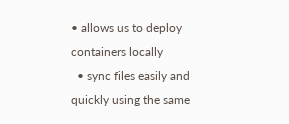• allows us to deploy containers locally
  • sync files easily and quickly using the same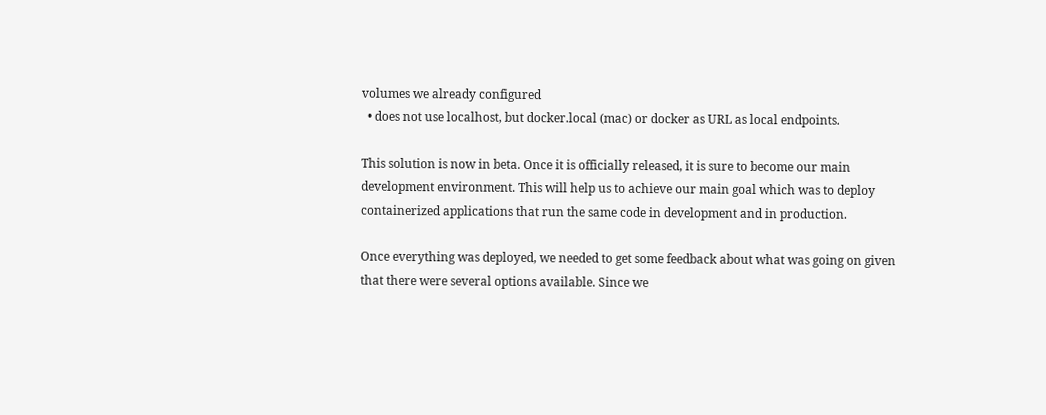volumes we already configured
  • does not use localhost, but docker.local (mac) or docker as URL as local endpoints.

This solution is now in beta. Once it is officially released, it is sure to become our main development environment. This will help us to achieve our main goal which was to deploy containerized applications that run the same code in development and in production.

Once everything was deployed, we needed to get some feedback about what was going on given that there were several options available. Since we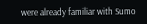were already familiar with Sumo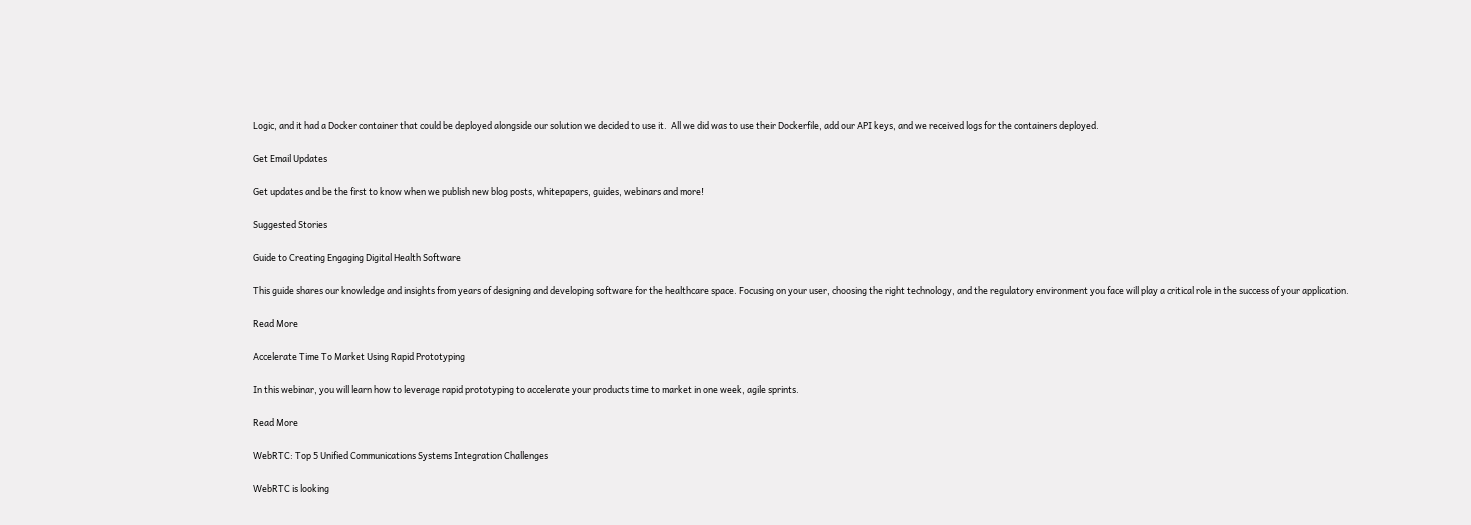Logic, and it had a Docker container that could be deployed alongside our solution we decided to use it.  All we did was to use their Dockerfile, add our API keys, and we received logs for the containers deployed.

Get Email Updates

Get updates and be the first to know when we publish new blog posts, whitepapers, guides, webinars and more!

Suggested Stories

Guide to Creating Engaging Digital Health Software

This guide shares our knowledge and insights from years of designing and developing software for the healthcare space. Focusing on your user, choosing the right technology, and the regulatory environment you face will play a critical role in the success of your application.

Read More

Accelerate Time To Market Using Rapid Prototyping

In this webinar, you will learn how to leverage rapid prototyping to accelerate your products time to market in one week, agile sprints.

Read More

WebRTC: Top 5 Unified Communications Systems Integration Challenges

WebRTC is looking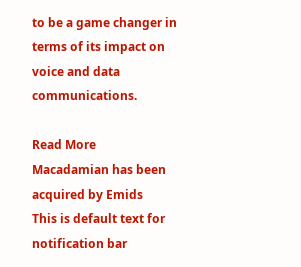to be a game changer in terms of its impact on voice and data communications.

Read More
Macadamian has been acquired by Emids
This is default text for notification bar